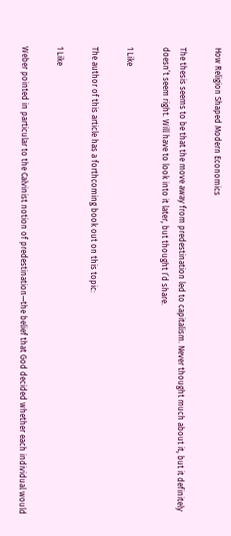How Religion Shaped Modern Economics

The thesis seems to be that the move away from predestination led to capitalism. Never thought much about it, but it definitely doesn’t seem right. Will have to look into it later, but thought I’d share.

1 Like

The author of this article has a forthcoming book out on this topic:

1 Like

Weber pointed in particular to the Calvinist notion of predestination—the belief that God decided whether each individual would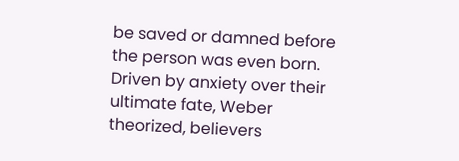be saved or damned before the person was even born. Driven by anxiety over their ultimate fate, Weber theorized, believers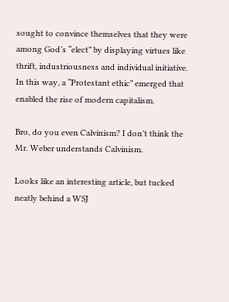sought to convince themselves that they were among God’s “elect” by displaying virtues like thrift, industriousness and individual initiative. In this way, a “Protestant ethic” emerged that enabled the rise of modern capitalism.

Bro, do you even Calvinism? I don’t think the Mr. Weber understands Calvinism.

Looks like an interesting article, but tucked neatly behind a WSJ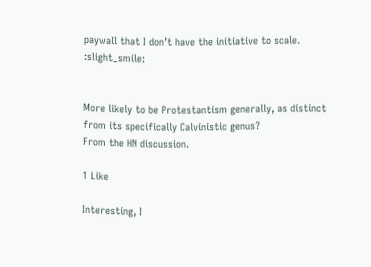paywall that I don’t have the initiative to scale. :slight_smile:


More likely to be Protestantism generally, as distinct from its specifically Calvinistic genus?
From the HN discussion.

1 Like

Interesting, I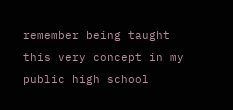remember being taught this very concept in my public high school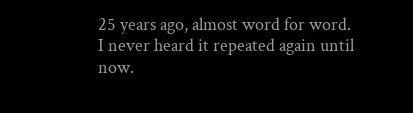25 years ago, almost word for word. I never heard it repeated again until now.